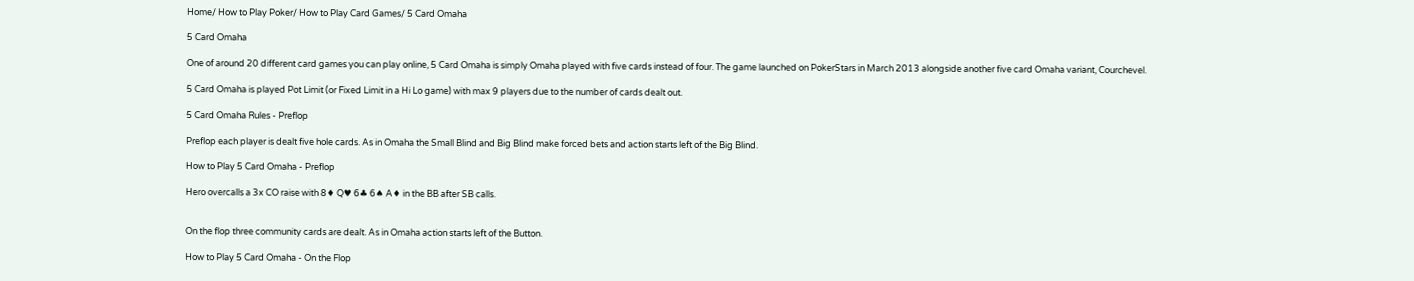Home/ How to Play Poker/ How to Play Card Games/ 5 Card Omaha

5 Card Omaha

One of around 20 different card games you can play online, 5 Card Omaha is simply Omaha played with five cards instead of four. The game launched on PokerStars in March 2013 alongside another five card Omaha variant, Courchevel.

5 Card Omaha is played Pot Limit (or Fixed Limit in a Hi Lo game) with max 9 players due to the number of cards dealt out.

5 Card Omaha Rules - Preflop

Preflop each player is dealt five hole cards. As in Omaha the Small Blind and Big Blind make forced bets and action starts left of the Big Blind.

How to Play 5 Card Omaha - Preflop

Hero overcalls a 3x CO raise with 8♦ Q♥ 6♣ 6♠ A♦ in the BB after SB calls.


On the flop three community cards are dealt. As in Omaha action starts left of the Button.

How to Play 5 Card Omaha - On the Flop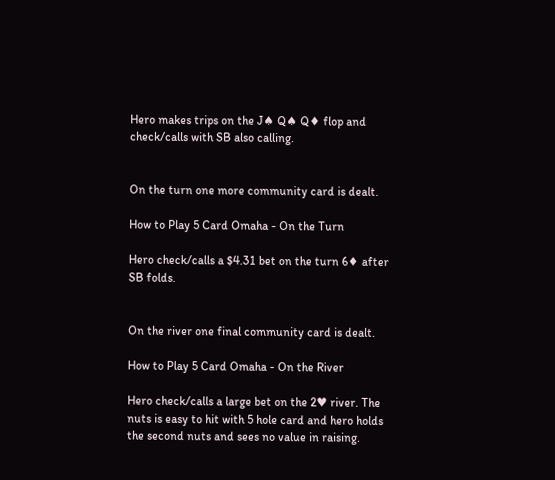Hero makes trips on the J♠ Q♠ Q♦ flop and check/calls with SB also calling.


On the turn one more community card is dealt.

How to Play 5 Card Omaha - On the Turn

Hero check/calls a $4.31 bet on the turn 6♦ after SB folds.


On the river one final community card is dealt.

How to Play 5 Card Omaha - On the River

Hero check/calls a large bet on the 2♥ river. The nuts is easy to hit with 5 hole card and hero holds the second nuts and sees no value in raising.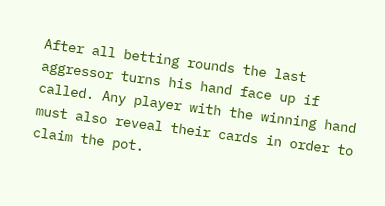After all betting rounds the last aggressor turns his hand face up if called. Any player with the winning hand must also reveal their cards in order to claim the pot.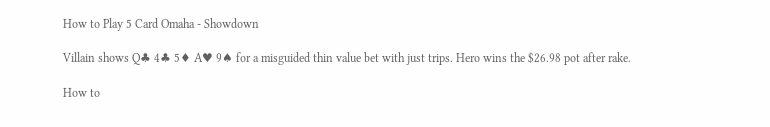How to Play 5 Card Omaha - Showdown

Villain shows Q♣ 4♣ 5♦ A♥ 9♠ for a misguided thin value bet with just trips. Hero wins the $26.98 pot after rake.

How to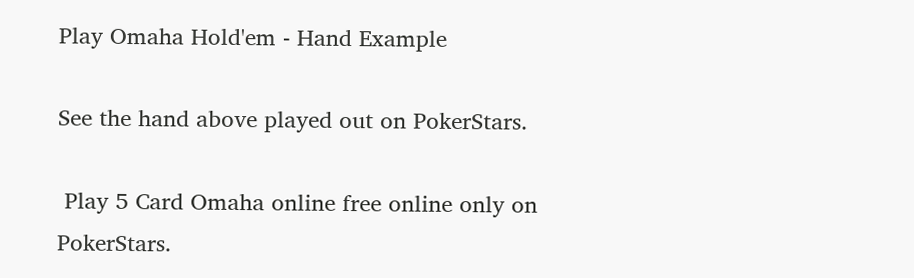Play Omaha Hold'em - Hand Example

See the hand above played out on PokerStars.

 Play 5 Card Omaha online free online only on PokerStars.